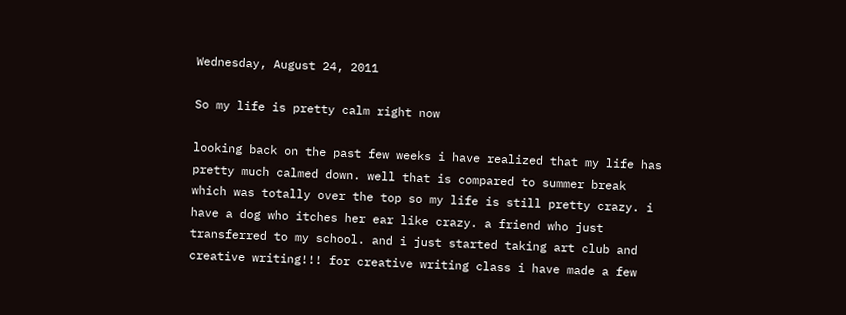Wednesday, August 24, 2011

So my life is pretty calm right now

looking back on the past few weeks i have realized that my life has pretty much calmed down. well that is compared to summer break which was totally over the top so my life is still pretty crazy. i have a dog who itches her ear like crazy. a friend who just transferred to my school. and i just started taking art club and creative writing!!! for creative writing class i have made a few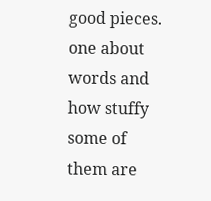good pieces. one about words and how stuffy some of them are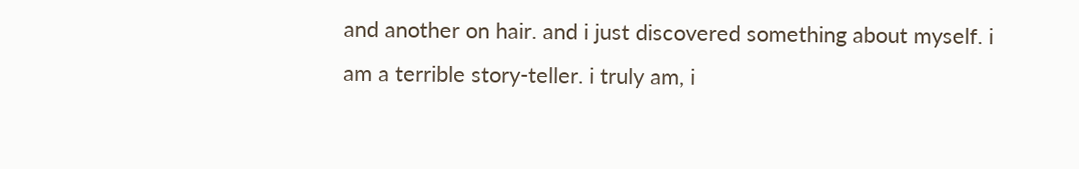and another on hair. and i just discovered something about myself. i am a terrible story-teller. i truly am, i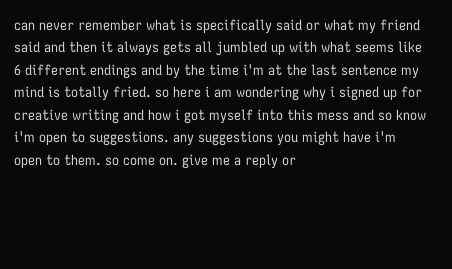can never remember what is specifically said or what my friend said and then it always gets all jumbled up with what seems like 6 different endings and by the time i'm at the last sentence my mind is totally fried. so here i am wondering why i signed up for creative writing and how i got myself into this mess and so know i'm open to suggestions. any suggestions you might have i'm open to them. so come on. give me a reply or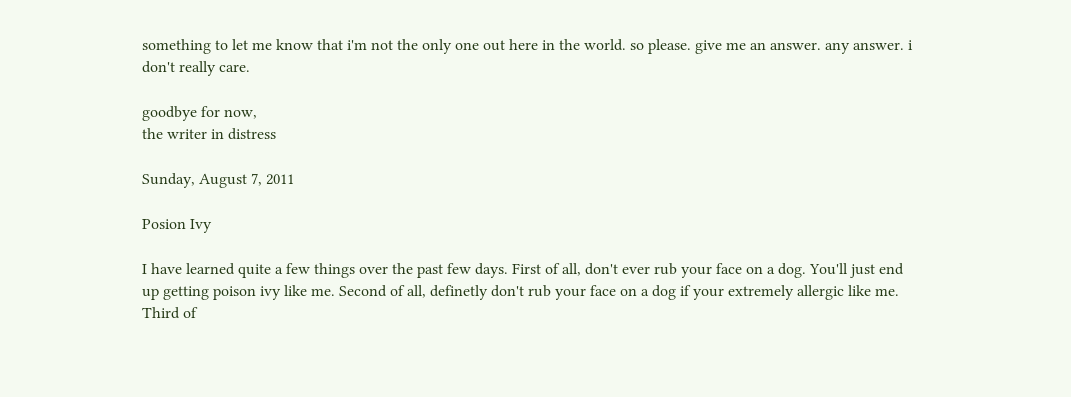something to let me know that i'm not the only one out here in the world. so please. give me an answer. any answer. i don't really care.

goodbye for now,
the writer in distress

Sunday, August 7, 2011

Posion Ivy

I have learned quite a few things over the past few days. First of all, don't ever rub your face on a dog. You'll just end up getting poison ivy like me. Second of all, definetly don't rub your face on a dog if your extremely allergic like me. Third of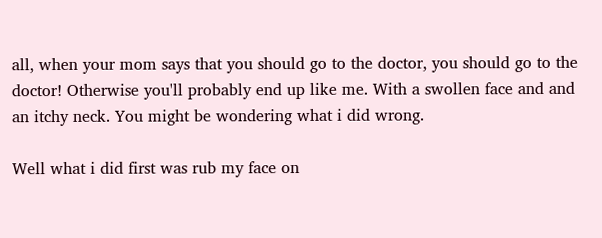all, when your mom says that you should go to the doctor, you should go to the doctor! Otherwise you'll probably end up like me. With a swollen face and and an itchy neck. You might be wondering what i did wrong.

Well what i did first was rub my face on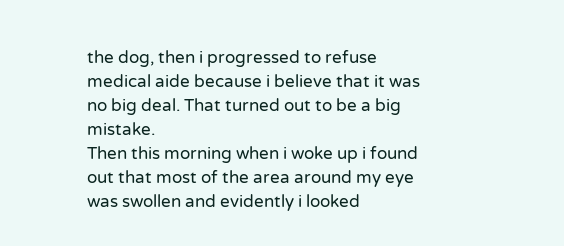the dog, then i progressed to refuse medical aide because i believe that it was no big deal. That turned out to be a big mistake.
Then this morning when i woke up i found out that most of the area around my eye was swollen and evidently i looked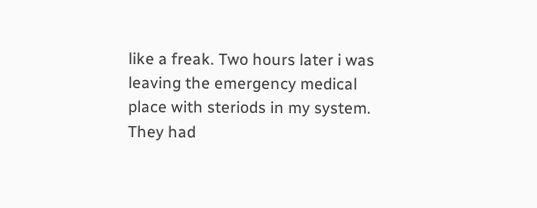like a freak. Two hours later i was leaving the emergency medical place with steriods in my system. They had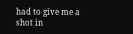had to give me a shot in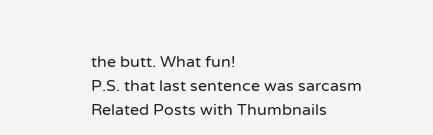the butt. What fun!
P.S. that last sentence was sarcasm
Related Posts with Thumbnails